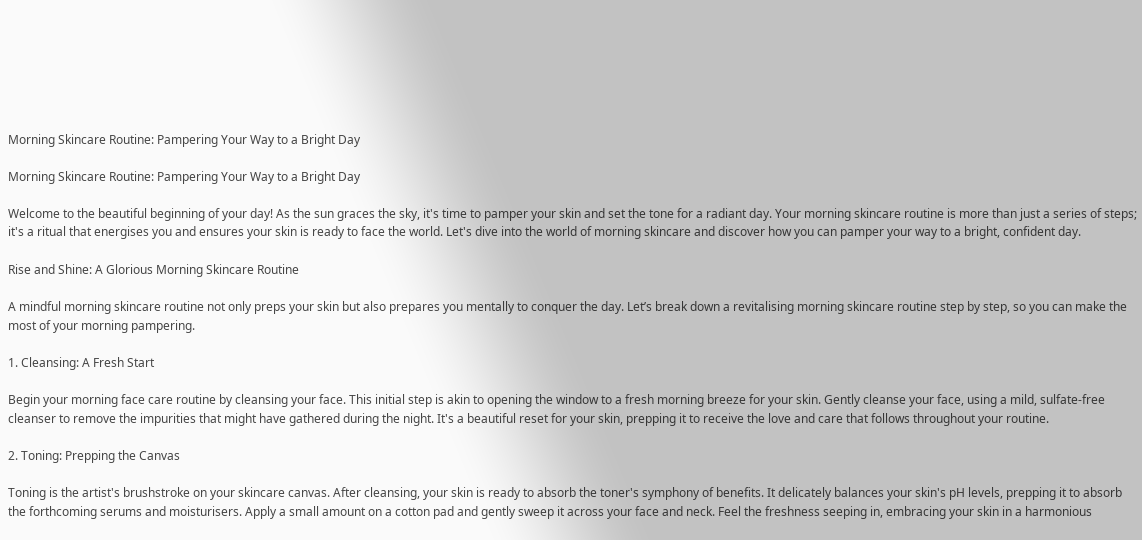Morning Skincare Routine: Pampering Your Way to a Bright Day

Morning Skincare Routine: Pampering Your Way to a Bright Day

Welcome to the beautiful beginning of your day! As the sun graces the sky, it's time to pamper your skin and set the tone for a radiant day. Your morning skincare routine is more than just a series of steps; it's a ritual that energises you and ensures your skin is ready to face the world. Let's dive into the world of morning skincare and discover how you can pamper your way to a bright, confident day.

Rise and Shine: A Glorious Morning Skincare Routine

A mindful morning skincare routine not only preps your skin but also prepares you mentally to conquer the day. Let’s break down a revitalising morning skincare routine step by step, so you can make the most of your morning pampering.

1. Cleansing: A Fresh Start

Begin your morning face care routine by cleansing your face. This initial step is akin to opening the window to a fresh morning breeze for your skin. Gently cleanse your face, using a mild, sulfate-free cleanser to remove the impurities that might have gathered during the night. It's a beautiful reset for your skin, prepping it to receive the love and care that follows throughout your routine.

2. Toning: Prepping the Canvas

Toning is the artist's brushstroke on your skincare canvas. After cleansing, your skin is ready to absorb the toner's symphony of benefits. It delicately balances your skin's pH levels, prepping it to absorb the forthcoming serums and moisturisers. Apply a small amount on a cotton pad and gently sweep it across your face and neck. Feel the freshness seeping in, embracing your skin in a harmonious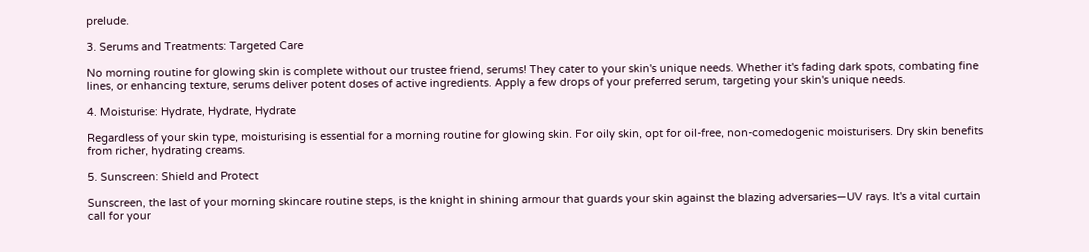prelude.

3. Serums and Treatments: Targeted Care

No morning routine for glowing skin is complete without our trustee friend, serums! They cater to your skin's unique needs. Whether it's fading dark spots, combating fine lines, or enhancing texture, serums deliver potent doses of active ingredients. Apply a few drops of your preferred serum, targeting your skin's unique needs.

4. Moisturise: Hydrate, Hydrate, Hydrate

Regardless of your skin type, moisturising is essential for a morning routine for glowing skin. For oily skin, opt for oil-free, non-comedogenic moisturisers. Dry skin benefits from richer, hydrating creams.

5. Sunscreen: Shield and Protect

Sunscreen, the last of your morning skincare routine steps, is the knight in shining armour that guards your skin against the blazing adversaries—UV rays. It's a vital curtain call for your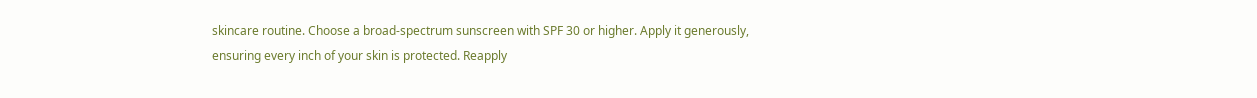skincare routine. Choose a broad-spectrum sunscreen with SPF 30 or higher. Apply it generously, ensuring every inch of your skin is protected. Reapply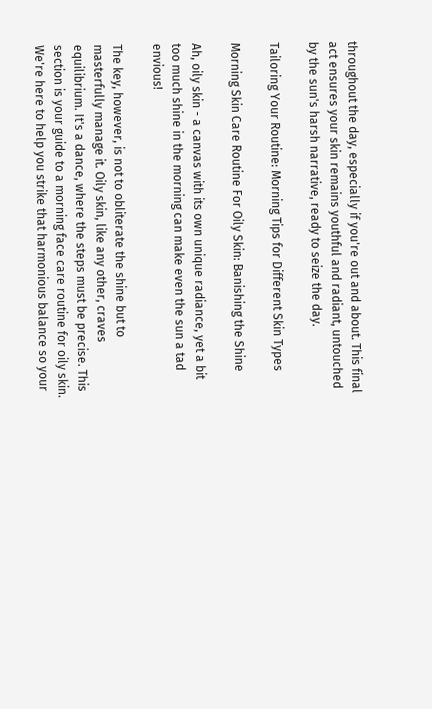throughout the day, especially if you're out and about. This final act ensures your skin remains youthful and radiant, untouched by the sun's harsh narrative, ready to seize the day.

Tailoring Your Routine: Morning Tips for Different Skin Types

Morning Skin Care Routine For Oily Skin: Banishing the Shine

Ah, oily skin - a canvas with its own unique radiance, yet a bit too much shine in the morning can make even the sun a tad envious!

The key, however, is not to obliterate the shine but to masterfully manage it. Oily skin, like any other, craves equilibrium. It's a dance, where the steps must be precise. This section is your guide to a morning face care routine for oily skin. We're here to help you strike that harmonious balance so your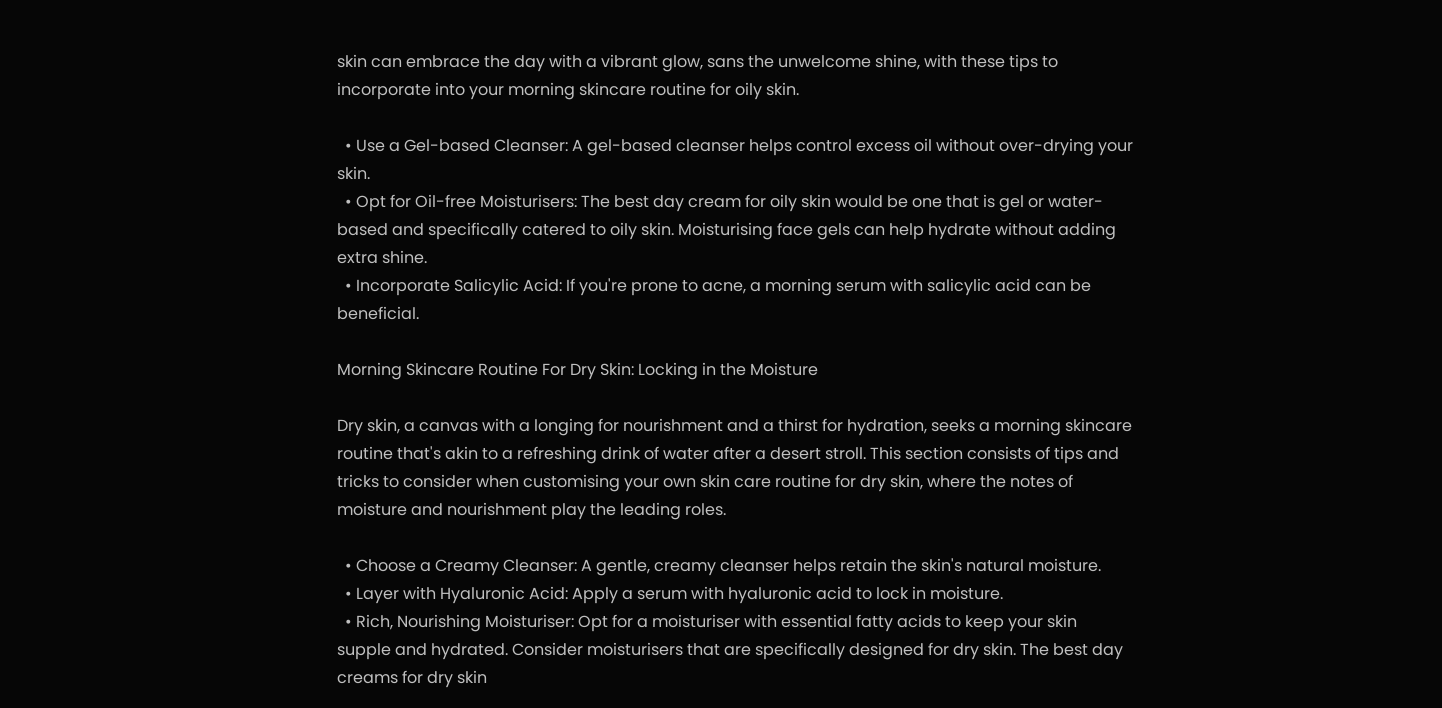skin can embrace the day with a vibrant glow, sans the unwelcome shine, with these tips to incorporate into your morning skincare routine for oily skin.

  • Use a Gel-based Cleanser: A gel-based cleanser helps control excess oil without over-drying your skin.
  • Opt for Oil-free Moisturisers: The best day cream for oily skin would be one that is gel or water-based and specifically catered to oily skin. Moisturising face gels can help hydrate without adding extra shine.
  • Incorporate Salicylic Acid: If you're prone to acne, a morning serum with salicylic acid can be beneficial.

Morning Skincare Routine For Dry Skin: Locking in the Moisture

Dry skin, a canvas with a longing for nourishment and a thirst for hydration, seeks a morning skincare routine that's akin to a refreshing drink of water after a desert stroll. This section consists of tips and tricks to consider when customising your own skin care routine for dry skin, where the notes of moisture and nourishment play the leading roles.

  • Choose a Creamy Cleanser: A gentle, creamy cleanser helps retain the skin's natural moisture.
  • Layer with Hyaluronic Acid: Apply a serum with hyaluronic acid to lock in moisture.
  • Rich, Nourishing Moisturiser: Opt for a moisturiser with essential fatty acids to keep your skin supple and hydrated. Consider moisturisers that are specifically designed for dry skin. The best day creams for dry skin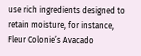use rich ingredients designed to retain moisture, for instance, Fleur Colonie’s Avacado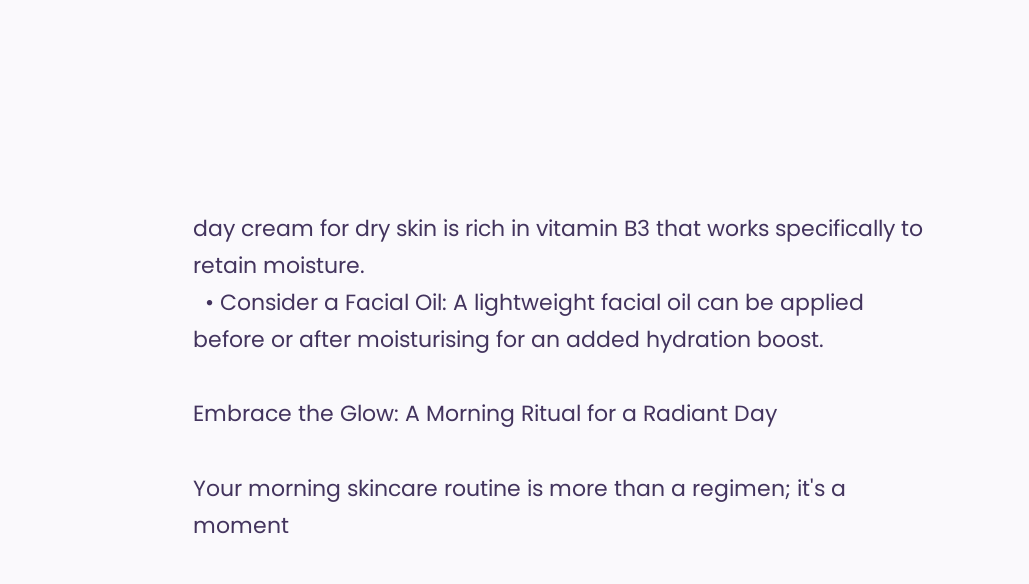day cream for dry skin is rich in vitamin B3 that works specifically to retain moisture.
  • Consider a Facial Oil: A lightweight facial oil can be applied before or after moisturising for an added hydration boost.

Embrace the Glow: A Morning Ritual for a Radiant Day

Your morning skincare routine is more than a regimen; it's a moment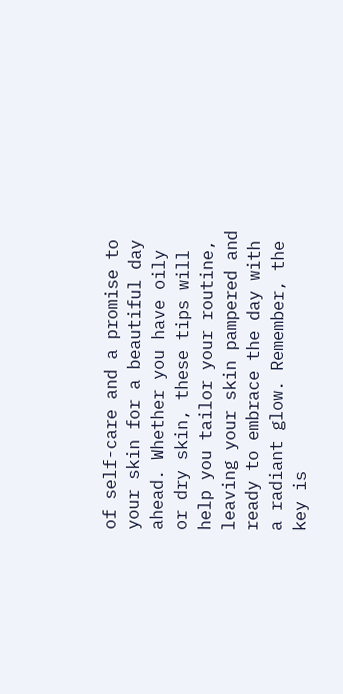of self-care and a promise to your skin for a beautiful day ahead. Whether you have oily or dry skin, these tips will help you tailor your routine, leaving your skin pampered and ready to embrace the day with a radiant glow. Remember, the key is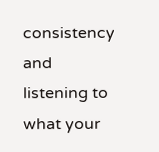consistency and listening to what your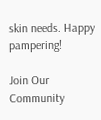skin needs. Happy pampering!

Join Our Community